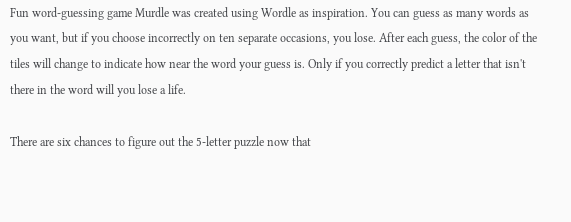Fun word-guessing game Murdle was created using Wordle as inspiration. You can guess as many words as you want, but if you choose incorrectly on ten separate occasions, you lose. After each guess, the color of the tiles will change to indicate how near the word your guess is. Only if you correctly predict a letter that isn't there in the word will you lose a life.

There are six chances to figure out the 5-letter puzzle now that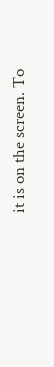it is on the screen. To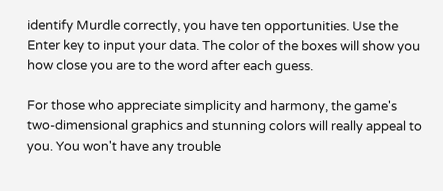identify Murdle correctly, you have ten opportunities. Use the Enter key to input your data. The color of the boxes will show you how close you are to the word after each guess.

For those who appreciate simplicity and harmony, the game's two-dimensional graphics and stunning colors will really appeal to you. You won't have any trouble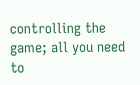controlling the game; all you need to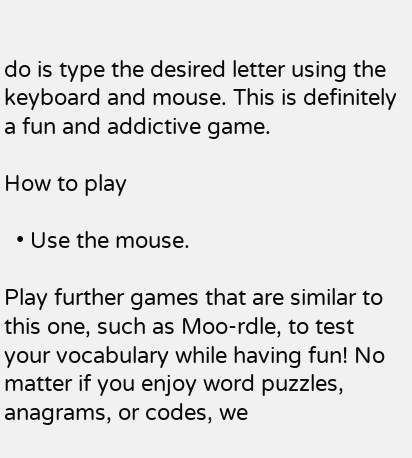do is type the desired letter using the keyboard and mouse. This is definitely a fun and addictive game.

How to play

  • Use the mouse.

Play further games that are similar to this one, such as Moo-rdle, to test your vocabulary while having fun! No matter if you enjoy word puzzles, anagrams, or codes, we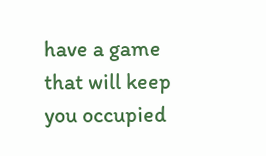have a game that will keep you occupied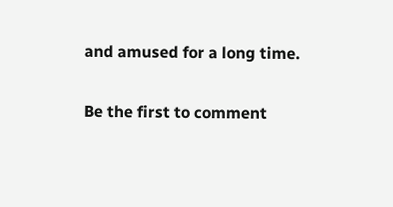and amused for a long time.

Be the first to comment